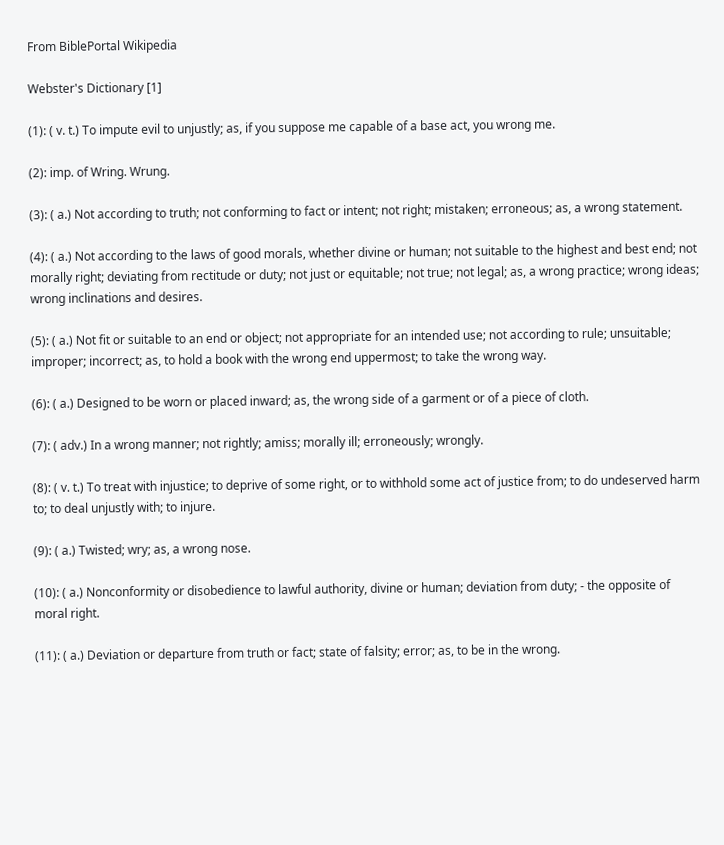From BiblePortal Wikipedia

Webster's Dictionary [1]

(1): ( v. t.) To impute evil to unjustly; as, if you suppose me capable of a base act, you wrong me.

(2): imp. of Wring. Wrung.

(3): ( a.) Not according to truth; not conforming to fact or intent; not right; mistaken; erroneous; as, a wrong statement.

(4): ( a.) Not according to the laws of good morals, whether divine or human; not suitable to the highest and best end; not morally right; deviating from rectitude or duty; not just or equitable; not true; not legal; as, a wrong practice; wrong ideas; wrong inclinations and desires.

(5): ( a.) Not fit or suitable to an end or object; not appropriate for an intended use; not according to rule; unsuitable; improper; incorrect; as, to hold a book with the wrong end uppermost; to take the wrong way.

(6): ( a.) Designed to be worn or placed inward; as, the wrong side of a garment or of a piece of cloth.

(7): ( adv.) In a wrong manner; not rightly; amiss; morally ill; erroneously; wrongly.

(8): ( v. t.) To treat with injustice; to deprive of some right, or to withhold some act of justice from; to do undeserved harm to; to deal unjustly with; to injure.

(9): ( a.) Twisted; wry; as, a wrong nose.

(10): ( a.) Nonconformity or disobedience to lawful authority, divine or human; deviation from duty; - the opposite of moral right.

(11): ( a.) Deviation or departure from truth or fact; state of falsity; error; as, to be in the wrong.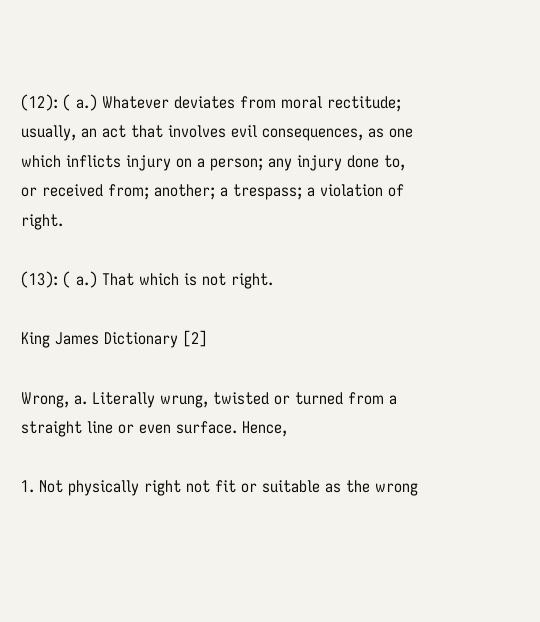(12): ( a.) Whatever deviates from moral rectitude; usually, an act that involves evil consequences, as one which inflicts injury on a person; any injury done to, or received from; another; a trespass; a violation of right.

(13): ( a.) That which is not right.

King James Dictionary [2]

Wrong, a. Literally wrung, twisted or turned from a straight line or even surface. Hence,

1. Not physically right not fit or suitable as the wrong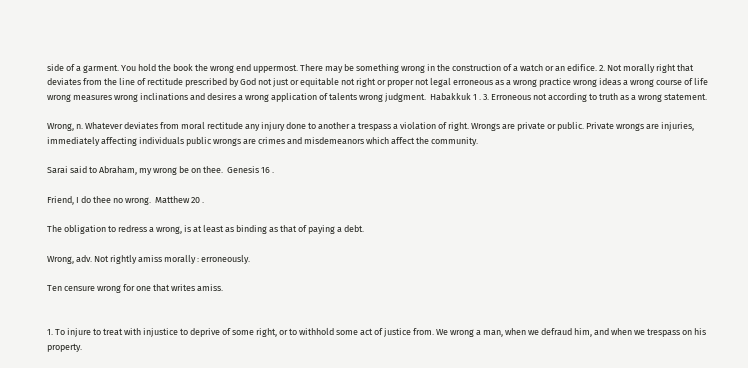side of a garment. You hold the book the wrong end uppermost. There may be something wrong in the construction of a watch or an edifice. 2. Not morally right that deviates from the line of rectitude prescribed by God not just or equitable not right or proper not legal erroneous as a wrong practice wrong ideas a wrong course of life wrong measures wrong inclinations and desires a wrong application of talents wrong judgment.  Habakkuk 1 . 3. Erroneous not according to truth as a wrong statement.

Wrong, n. Whatever deviates from moral rectitude any injury done to another a trespass a violation of right. Wrongs are private or public. Private wrongs are injuries, immediately affecting individuals public wrongs are crimes and misdemeanors which affect the community.

Sarai said to Abraham, my wrong be on thee.  Genesis 16 .

Friend, I do thee no wrong.  Matthew 20 .

The obligation to redress a wrong, is at least as binding as that of paying a debt.

Wrong, adv. Not rightly amiss morally : erroneously.

Ten censure wrong for one that writes amiss.


1. To injure to treat with injustice to deprive of some right, or to withhold some act of justice from. We wrong a man, when we defraud him, and when we trespass on his property.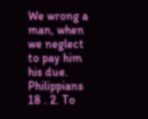We wrong a man, when we neglect to pay him his due.  Philippians 18 . 2. To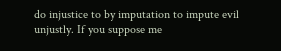do injustice to by imputation to impute evil unjustly. If you suppose me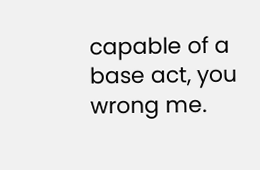capable of a base act, you wrong me.